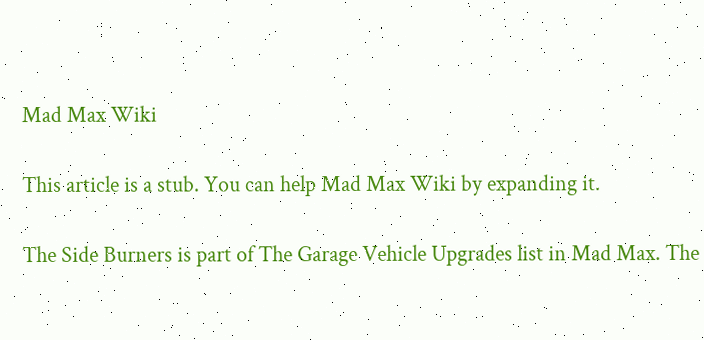Mad Max Wiki

This article is a stub. You can help Mad Max Wiki by expanding it.

The Side Burners is part of The Garage Vehicle Upgrades list in Mad Max. The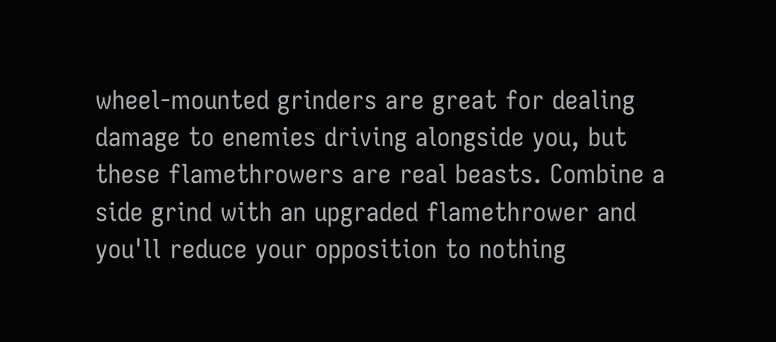wheel-mounted grinders are great for dealing damage to enemies driving alongside you, but these flamethrowers are real beasts. Combine a side grind with an upgraded flamethrower and you'll reduce your opposition to nothing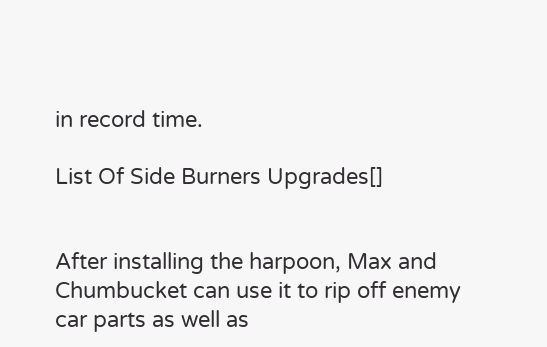in record time.

List Of Side Burners Upgrades[]


After installing the harpoon, Max and Chumbucket can use it to rip off enemy car parts as well as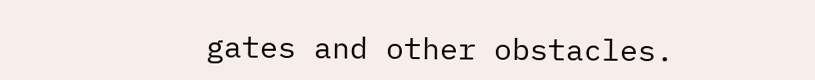gates and other obstacles.